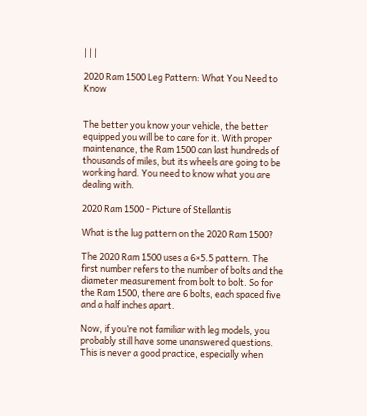| | |

2020 Ram 1500 Leg Pattern: What You Need to Know


The better you know your vehicle, the better equipped you will be to care for it. With proper maintenance, the Ram 1500 can last hundreds of thousands of miles, but its wheels are going to be working hard. You need to know what you are dealing with.

2020 Ram 1500 - Picture of Stellantis

What is the lug pattern on the 2020 Ram 1500?

The 2020 Ram 1500 uses a 6×5.5 pattern. The first number refers to the number of bolts and the diameter measurement from bolt to bolt. So for the Ram 1500, there are 6 bolts, each spaced five and a half inches apart.

Now, if you’re not familiar with leg models, you probably still have some unanswered questions. This is never a good practice, especially when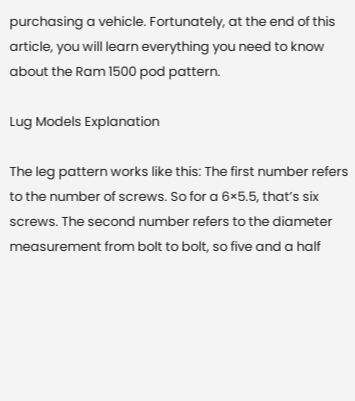purchasing a vehicle. Fortunately, at the end of this article, you will learn everything you need to know about the Ram 1500 pod pattern.

Lug Models Explanation

The leg pattern works like this: The first number refers to the number of screws. So for a 6×5.5, that’s six screws. The second number refers to the diameter measurement from bolt to bolt, so five and a half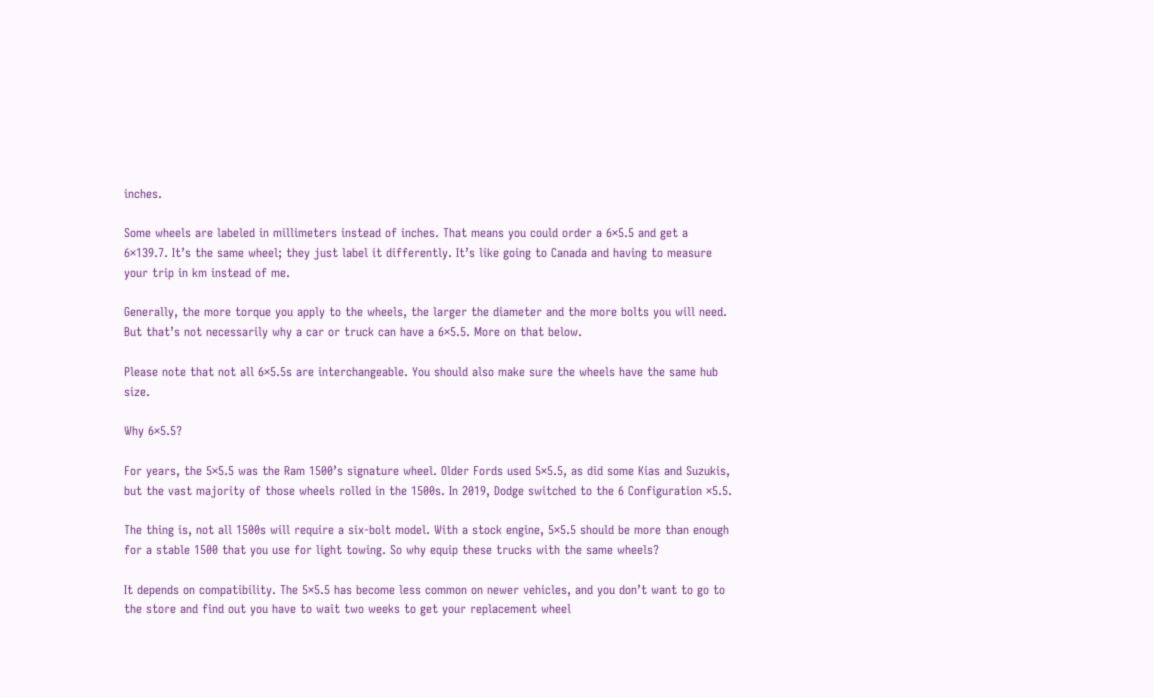inches.

Some wheels are labeled in millimeters instead of inches. That means you could order a 6×5.5 and get a 6×139.7. It’s the same wheel; they just label it differently. It’s like going to Canada and having to measure your trip in km instead of me.

Generally, the more torque you apply to the wheels, the larger the diameter and the more bolts you will need. But that’s not necessarily why a car or truck can have a 6×5.5. More on that below.

Please note that not all 6×5.5s are interchangeable. You should also make sure the wheels have the same hub size.

Why 6×5.5?

For years, the 5×5.5 was the Ram 1500’s signature wheel. Older Fords used 5×5.5, as did some Kias and Suzukis, but the vast majority of those wheels rolled in the 1500s. In 2019, Dodge switched to the 6 Configuration ×5.5.

The thing is, not all 1500s will require a six-bolt model. With a stock engine, 5×5.5 should be more than enough for a stable 1500 that you use for light towing. So why equip these trucks with the same wheels?

It depends on compatibility. The 5×5.5 has become less common on newer vehicles, and you don’t want to go to the store and find out you have to wait two weeks to get your replacement wheel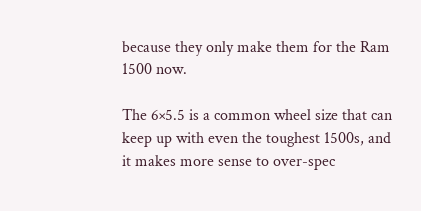because they only make them for the Ram 1500 now.

The 6×5.5 is a common wheel size that can keep up with even the toughest 1500s, and it makes more sense to over-spec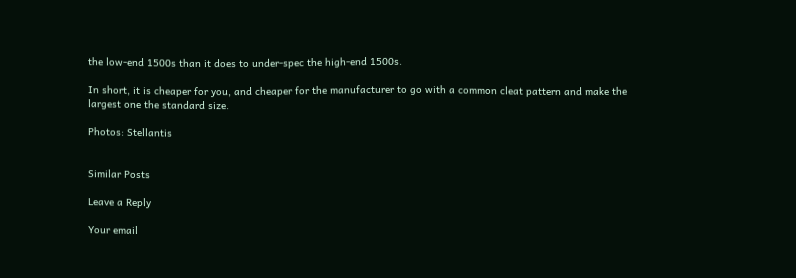the low-end 1500s than it does to under-spec the high-end 1500s.

In short, it is cheaper for you, and cheaper for the manufacturer to go with a common cleat pattern and make the largest one the standard size.

Photos: Stellantis


Similar Posts

Leave a Reply

Your email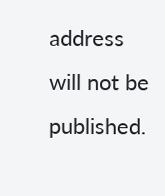address will not be published.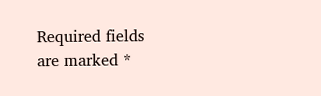Required fields are marked *